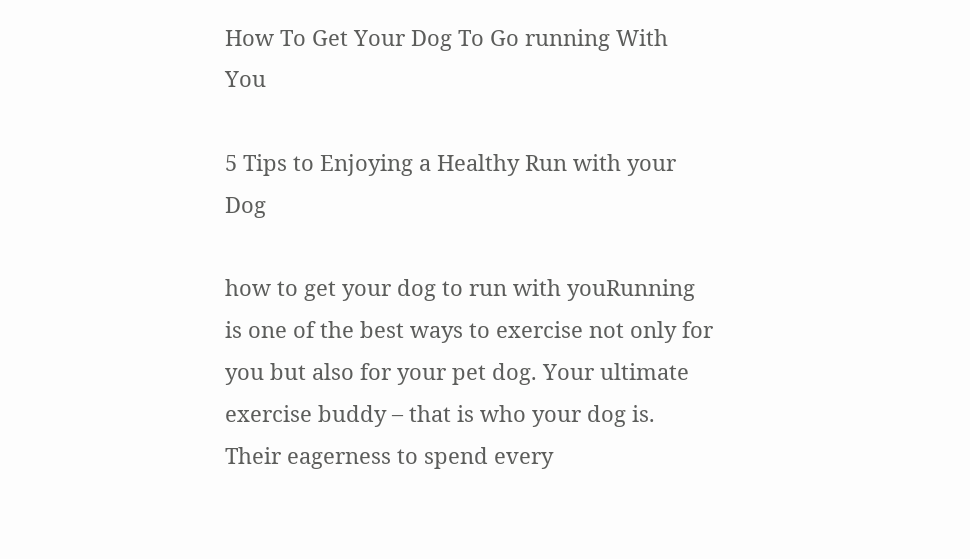How To Get Your Dog To Go running With You

5 Tips to Enjoying a Healthy Run with your Dog

how to get your dog to run with youRunning is one of the best ways to exercise not only for you but also for your pet dog. Your ultimate exercise buddy – that is who your dog is. Their eagerness to spend every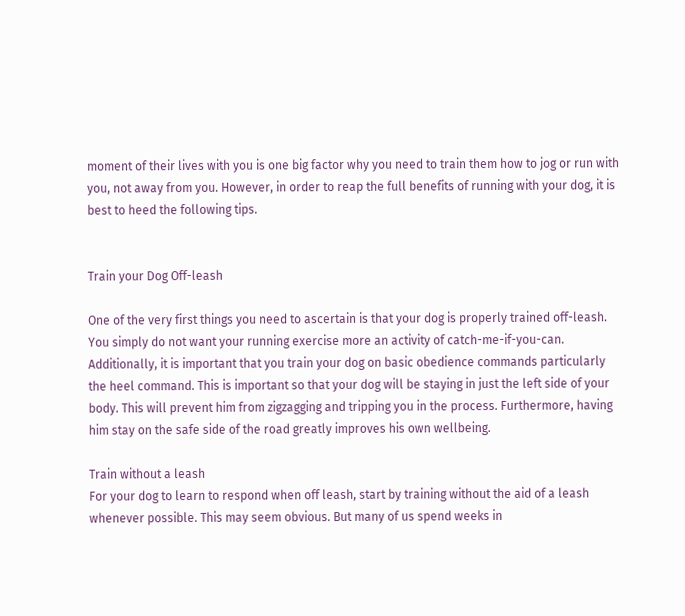moment of their lives with you is one big factor why you need to train them how to jog or run with you, not away from you. However, in order to reap the full benefits of running with your dog, it is best to heed the following tips.


Train your Dog Off-leash

One of the very first things you need to ascertain is that your dog is properly trained off-leash. You simply do not want your running exercise more an activity of catch-me-if-you-can. Additionally, it is important that you train your dog on basic obedience commands particularly the heel command. This is important so that your dog will be staying in just the left side of your body. This will prevent him from zigzagging and tripping you in the process. Furthermore, having him stay on the safe side of the road greatly improves his own wellbeing.

Train without a leash
For your dog to learn to respond when off leash, start by training without the aid of a leash whenever possible. This may seem obvious. But many of us spend weeks in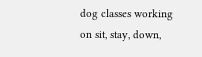dog classes working on sit, stay, down,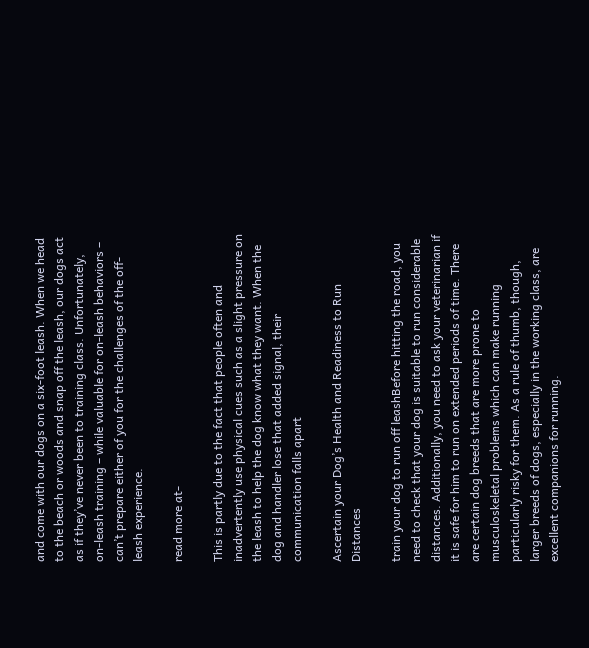and come with our dogs on a six-foot leash. When we head to the beach or woods and snap off the leash, our dogs act as if they’ve never been to training class. Unfortunately, on-leash training – while valuable for on-leash behaviors – can’t prepare either of you for the challenges of the off-leash experience.

read more at-

This is partly due to the fact that people often and inadvertently use physical cues such as a slight pressure on the leash to help the dog know what they want. When the dog and handler lose that added signal, their communication falls apart

Ascertain your Dog’s Health and Readiness to Run Distances

train your dog to run off leashBefore hitting the road, you need to check that your dog is suitable to run considerable distances. Additionally, you need to ask your veterinarian if it is safe for him to run on extended periods of time. There are certain dog breeds that are more prone to musculoskeletal problems which can make running particularly risky for them. As a rule of thumb, though, larger breeds of dogs, especially in the working class, are excellent companions for running.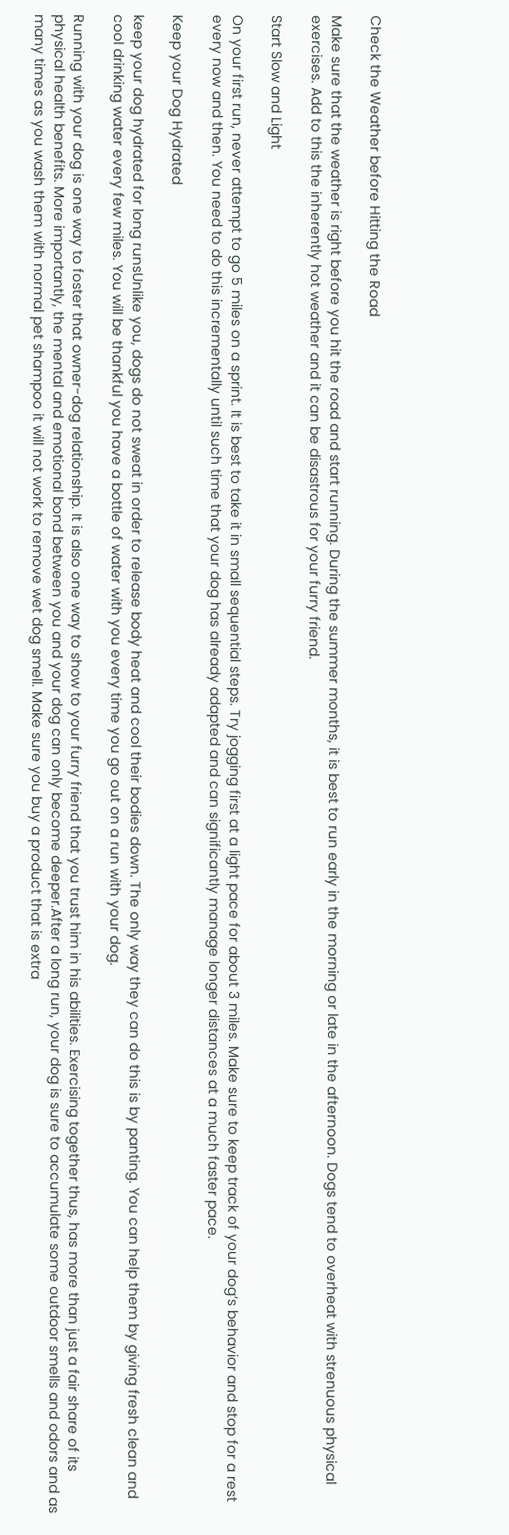Check the Weather before Hitting the Road

Make sure that the weather is right before you hit the road and start running. During the summer months, it is best to run early in the morning or late in the afternoon. Dogs tend to overheat with strenuous physical exercises. Add to this the inherently hot weather and it can be disastrous for your furry friend.

Start Slow and Light

On your first run, never attempt to go 5 miles on a sprint. It is best to take it in small sequential steps. Try jogging first at a light pace for about 3 miles. Make sure to keep track of your dog’s behavior and stop for a rest every now and then. You need to do this incrementally until such time that your dog has already adapted and can significantly manage longer distances at a much faster pace.

Keep your Dog Hydrated

keep your dog hydrated for long runsUnlike you, dogs do not sweat in order to release body heat and cool their bodies down. The only way they can do this is by panting. You can help them by giving fresh clean and cool drinking water every few miles. You will be thankful you have a bottle of water with you every time you go out on a run with your dog.

Running with your dog is one way to foster that owner-dog relationship. It is also one way to show to your furry friend that you trust him in his abilities. Exercising together thus, has more than just a fair share of its physical health benefits. More importantly, the mental and emotional bond between you and your dog can only become deeper.After a long run, your dog is sure to accumulate some outdoor smells and odors and as many times as you wash them with normal pet shampoo it will not work to remove wet dog smell. Make sure you buy a product that is extra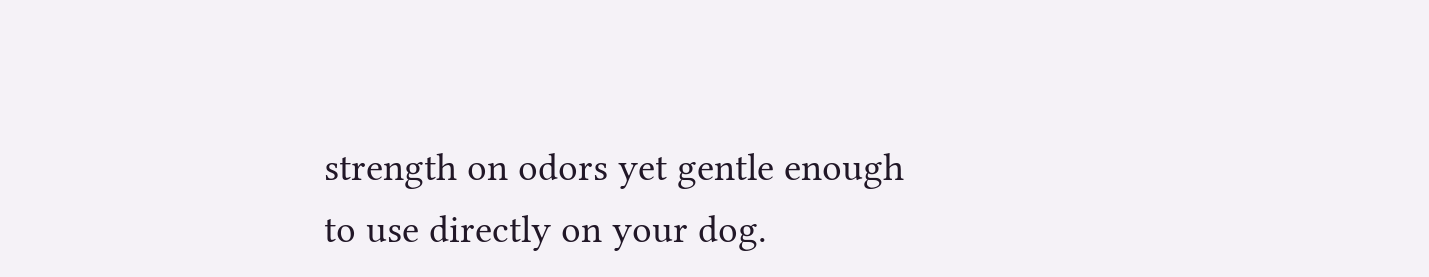strength on odors yet gentle enough to use directly on your dog.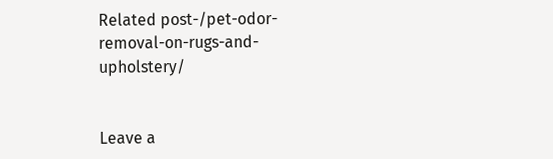Related post-/pet-odor-removal-on-rugs-and-upholstery/


Leave a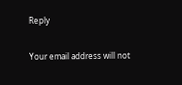Reply

Your email address will not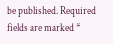be published. Required fields are marked *